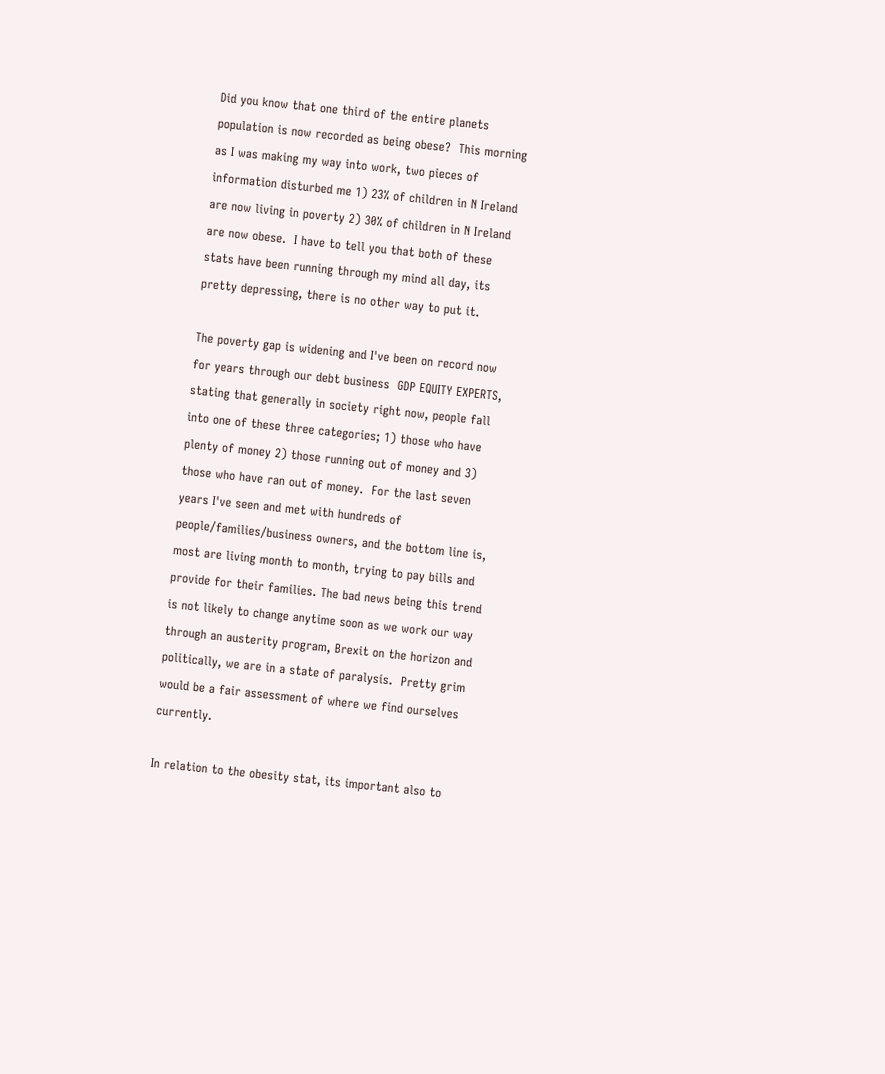Did you know that one third of the entire planets population is now recorded as being obese?  This morning as I was making my way into work, two pieces of information disturbed me 1) 23% of children in N Ireland are now living in poverty 2) 30% of children in N Ireland are now obese.  I have to tell you that both of these stats have been running through my mind all day, its pretty depressing, there is no other way to put it.

The poverty gap is widening and I've been on record now for years through our debt business  GDP EQUITY EXPERTS, stating that generally in society right now, people fall into one of these three categories; 1) those who have plenty of money 2) those running out of money and 3) those who have ran out of money.  For the last seven years I've seen and met with hundreds of people/families/business owners, and the bottom line is, most are living month to month, trying to pay bills and provide for their families. The bad news being this trend is not likely to change anytime soon as we work our way through an austerity program, Brexit on the horizon and politically, we are in a state of paralysis.  Pretty grim would be a fair assessment of where we find ourselves currently.

In relation to the obesity stat, its important also to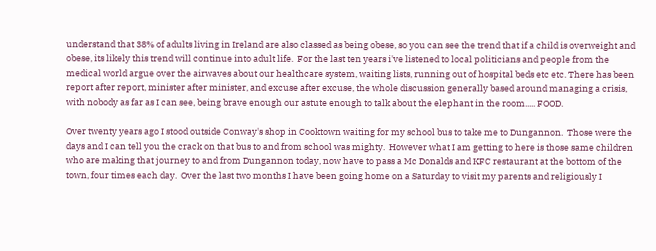understand that 38% of adults living in Ireland are also classed as being obese, so you can see the trend that if a child is overweight and obese, its likely this trend will continue into adult life.  For the last ten years i've listened to local politicians and people from the medical world argue over the airwaves about our healthcare system, waiting lists, running out of hospital beds etc etc. There has been report after report, minister after minister, and excuse after excuse, the whole discussion generally based around managing a crisis, with nobody as far as I can see, being brave enough our astute enough to talk about the elephant in the room..... FOOD.

Over twenty years ago I stood outside Conway's shop in Cooktown waiting for my school bus to take me to Dungannon.  Those were the days and I can tell you the crack on that bus to and from school was mighty.  However what I am getting to here is those same children who are making that journey to and from Dungannon today, now have to pass a Mc Donalds and KFC restaurant at the bottom of the town, four times each day.  Over the last two months I have been going home on a Saturday to visit my parents and religiously I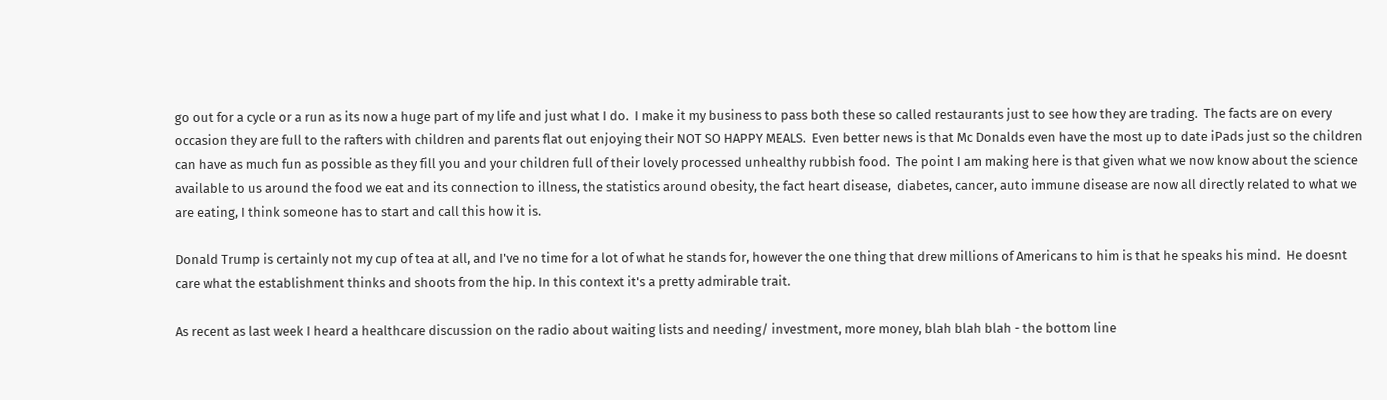go out for a cycle or a run as its now a huge part of my life and just what I do.  I make it my business to pass both these so called restaurants just to see how they are trading.  The facts are on every occasion they are full to the rafters with children and parents flat out enjoying their NOT SO HAPPY MEALS.  Even better news is that Mc Donalds even have the most up to date iPads just so the children can have as much fun as possible as they fill you and your children full of their lovely processed unhealthy rubbish food.  The point I am making here is that given what we now know about the science available to us around the food we eat and its connection to illness, the statistics around obesity, the fact heart disease,  diabetes, cancer, auto immune disease are now all directly related to what we are eating, I think someone has to start and call this how it is.

Donald Trump is certainly not my cup of tea at all, and I've no time for a lot of what he stands for, however the one thing that drew millions of Americans to him is that he speaks his mind.  He doesnt care what the establishment thinks and shoots from the hip. In this context it's a pretty admirable trait.

As recent as last week I heard a healthcare discussion on the radio about waiting lists and needing/ investment, more money, blah blah blah - the bottom line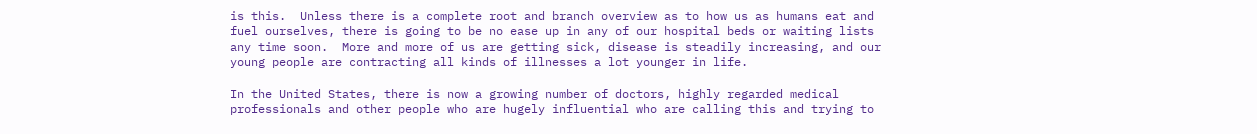is this.  Unless there is a complete root and branch overview as to how us as humans eat and fuel ourselves, there is going to be no ease up in any of our hospital beds or waiting lists any time soon.  More and more of us are getting sick, disease is steadily increasing, and our young people are contracting all kinds of illnesses a lot younger in life.

In the United States, there is now a growing number of doctors, highly regarded medical professionals and other people who are hugely influential who are calling this and trying to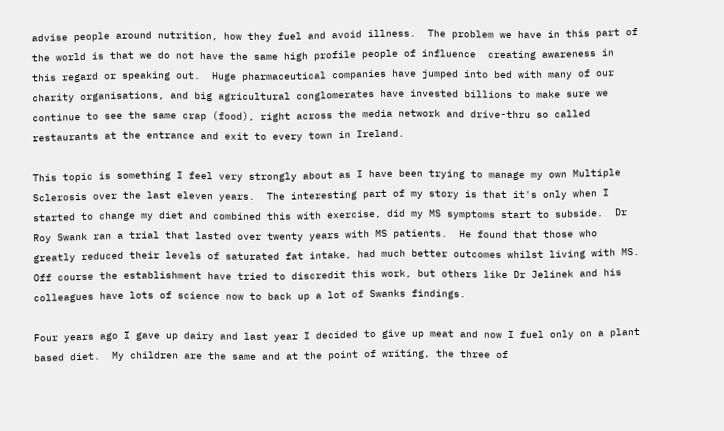advise people around nutrition, how they fuel and avoid illness.  The problem we have in this part of the world is that we do not have the same high profile people of influence  creating awareness in this regard or speaking out.  Huge pharmaceutical companies have jumped into bed with many of our charity organisations, and big agricultural conglomerates have invested billions to make sure we continue to see the same crap (food), right across the media network and drive-thru so called restaurants at the entrance and exit to every town in Ireland.

This topic is something I feel very strongly about as I have been trying to manage my own Multiple Sclerosis over the last eleven years.  The interesting part of my story is that it's only when I started to change my diet and combined this with exercise, did my MS symptoms start to subside.  Dr Roy Swank ran a trial that lasted over twenty years with MS patients.  He found that those who greatly reduced their levels of saturated fat intake, had much better outcomes whilst living with MS.  Off course the establishment have tried to discredit this work, but others like Dr Jelinek and his colleagues have lots of science now to back up a lot of Swanks findings.

Four years ago I gave up dairy and last year I decided to give up meat and now I fuel only on a plant based diet.  My children are the same and at the point of writing, the three of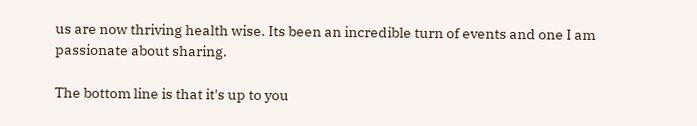us are now thriving health wise. Its been an incredible turn of events and one I am passionate about sharing.

The bottom line is that it's up to you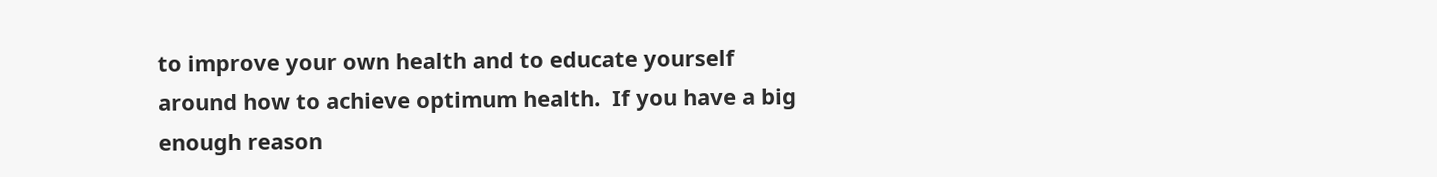to improve your own health and to educate yourself around how to achieve optimum health.  If you have a big enough reason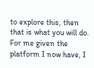to explore this, then that is what you will do.  For me given the platform I now have, I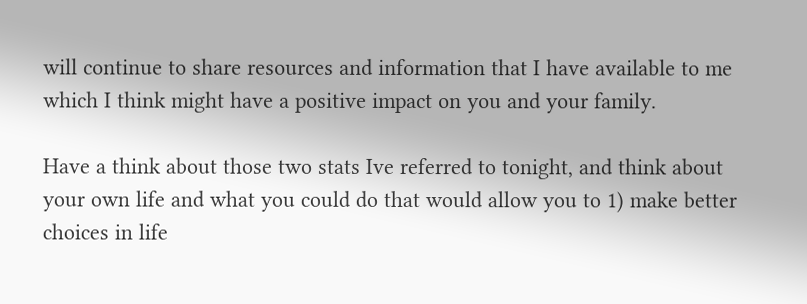will continue to share resources and information that I have available to me which I think might have a positive impact on you and your family.

Have a think about those two stats Ive referred to tonight, and think about your own life and what you could do that would allow you to 1) make better choices in life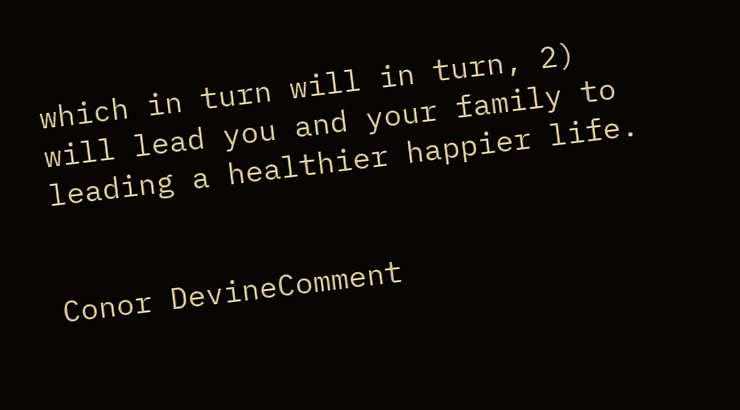which in turn will in turn, 2) will lead you and your family to leading a healthier happier life.


Conor DevineComment